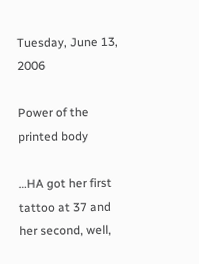Tuesday, June 13, 2006

Power of the printed body

…HA got her first tattoo at 37 and her second, well,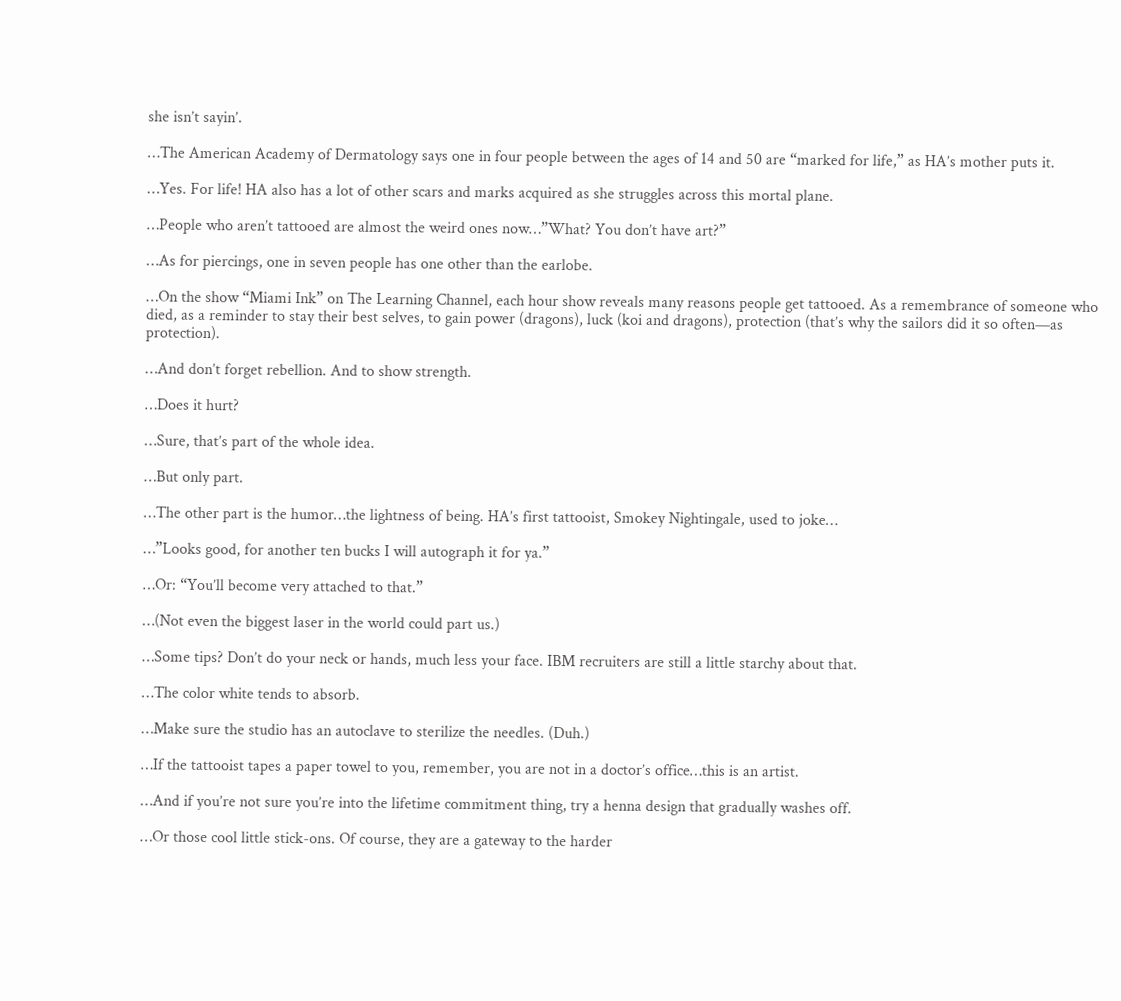she isn’t sayin’.

…The American Academy of Dermatology says one in four people between the ages of 14 and 50 are “marked for life,” as HA’s mother puts it.

…Yes. For life! HA also has a lot of other scars and marks acquired as she struggles across this mortal plane.

…People who aren’t tattooed are almost the weird ones now…”What? You don’t have art?”

…As for piercings, one in seven people has one other than the earlobe.

…On the show “Miami Ink” on The Learning Channel, each hour show reveals many reasons people get tattooed. As a remembrance of someone who died, as a reminder to stay their best selves, to gain power (dragons), luck (koi and dragons), protection (that’s why the sailors did it so often—as protection).

…And don’t forget rebellion. And to show strength.

…Does it hurt?

…Sure, that’s part of the whole idea.

…But only part.

…The other part is the humor…the lightness of being. HA’s first tattooist, Smokey Nightingale, used to joke…

…”Looks good, for another ten bucks I will autograph it for ya.”

…Or: “You’ll become very attached to that.”

…(Not even the biggest laser in the world could part us.)

…Some tips? Don’t do your neck or hands, much less your face. IBM recruiters are still a little starchy about that.

…The color white tends to absorb.

…Make sure the studio has an autoclave to sterilize the needles. (Duh.)

…If the tattooist tapes a paper towel to you, remember, you are not in a doctor’s office…this is an artist.

…And if you’re not sure you’re into the lifetime commitment thing, try a henna design that gradually washes off.

…Or those cool little stick-ons. Of course, they are a gateway to the harder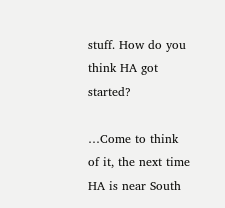stuff. How do you think HA got started?

…Come to think of it, the next time HA is near South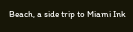Beach, a side trip to Miami Ink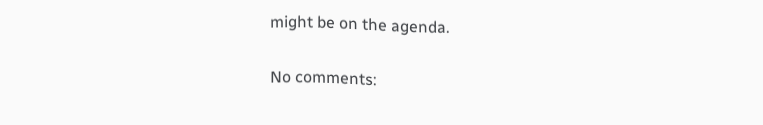might be on the agenda.

No comments: